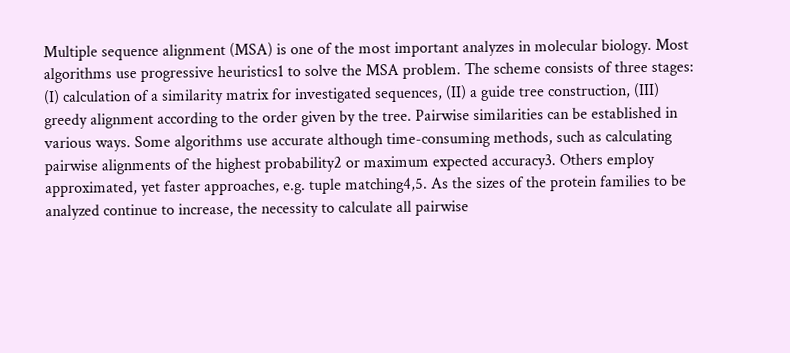Multiple sequence alignment (MSA) is one of the most important analyzes in molecular biology. Most algorithms use progressive heuristics1 to solve the MSA problem. The scheme consists of three stages: (I) calculation of a similarity matrix for investigated sequences, (II) a guide tree construction, (III) greedy alignment according to the order given by the tree. Pairwise similarities can be established in various ways. Some algorithms use accurate although time-consuming methods, such as calculating pairwise alignments of the highest probability2 or maximum expected accuracy3. Others employ approximated, yet faster approaches, e.g. tuple matching4,5. As the sizes of the protein families to be analyzed continue to increase, the necessity to calculate all pairwise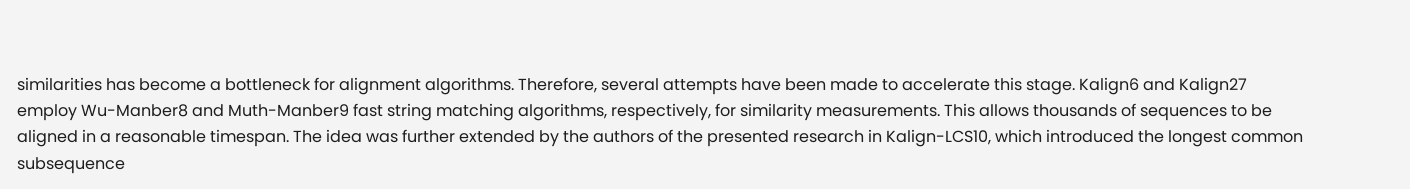similarities has become a bottleneck for alignment algorithms. Therefore, several attempts have been made to accelerate this stage. Kalign6 and Kalign27 employ Wu-Manber8 and Muth-Manber9 fast string matching algorithms, respectively, for similarity measurements. This allows thousands of sequences to be aligned in a reasonable timespan. The idea was further extended by the authors of the presented research in Kalign-LCS10, which introduced the longest common subsequence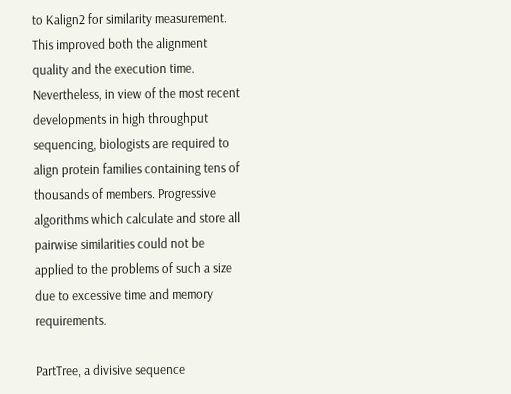to Kalign2 for similarity measurement. This improved both the alignment quality and the execution time. Nevertheless, in view of the most recent developments in high throughput sequencing, biologists are required to align protein families containing tens of thousands of members. Progressive algorithms which calculate and store all pairwise similarities could not be applied to the problems of such a size due to excessive time and memory requirements.

PartTree, a divisive sequence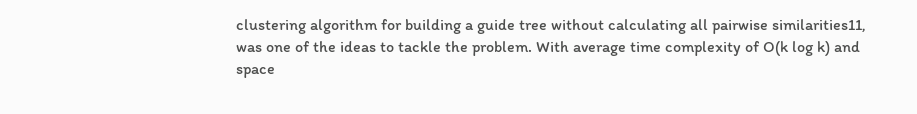clustering algorithm for building a guide tree without calculating all pairwise similarities11, was one of the ideas to tackle the problem. With average time complexity of O(k log k) and space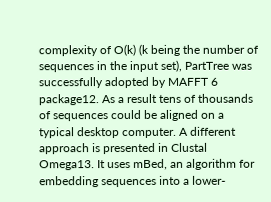complexity of O(k) (k being the number of sequences in the input set), PartTree was successfully adopted by MAFFT 6 package12. As a result tens of thousands of sequences could be aligned on a typical desktop computer. A different approach is presented in Clustal Omega13. It uses mBed, an algorithm for embedding sequences into a lower-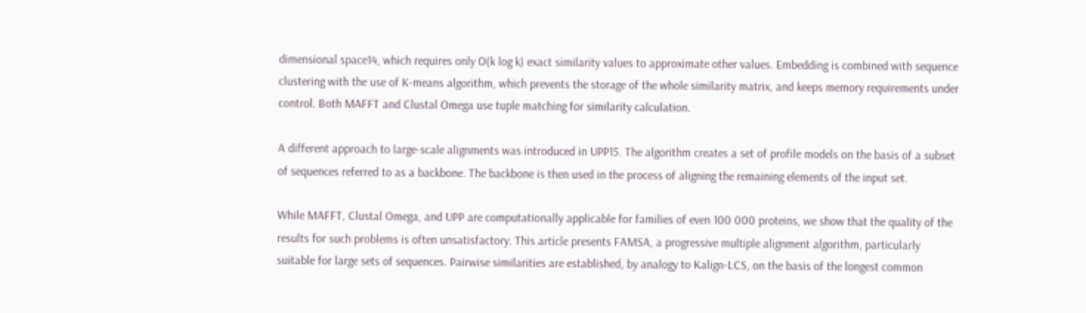dimensional space14, which requires only O(k log k) exact similarity values to approximate other values. Embedding is combined with sequence clustering with the use of K-means algorithm, which prevents the storage of the whole similarity matrix, and keeps memory requirements under control. Both MAFFT and Clustal Omega use tuple matching for similarity calculation.

A different approach to large-scale alignments was introduced in UPP15. The algorithm creates a set of profile models on the basis of a subset of sequences referred to as a backbone. The backbone is then used in the process of aligning the remaining elements of the input set.

While MAFFT, Clustal Omega, and UPP are computationally applicable for families of even 100 000 proteins, we show that the quality of the results for such problems is often unsatisfactory. This article presents FAMSA, a progressive multiple alignment algorithm, particularly suitable for large sets of sequences. Pairwise similarities are established, by analogy to Kalign-LCS, on the basis of the longest common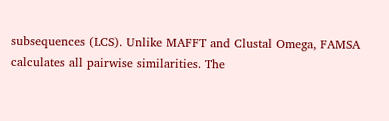subsequences (LCS). Unlike MAFFT and Clustal Omega, FAMSA calculates all pairwise similarities. The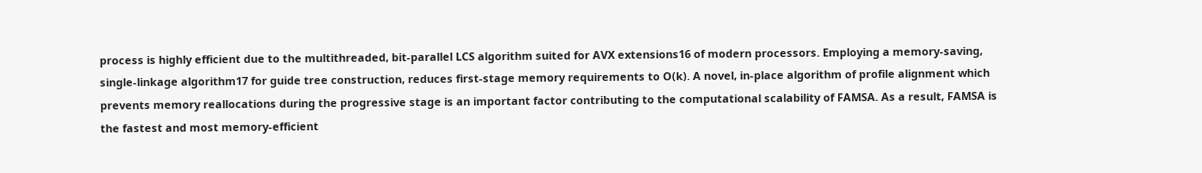process is highly efficient due to the multithreaded, bit-parallel LCS algorithm suited for AVX extensions16 of modern processors. Employing a memory-saving, single-linkage algorithm17 for guide tree construction, reduces first-stage memory requirements to O(k). A novel, in-place algorithm of profile alignment which prevents memory reallocations during the progressive stage is an important factor contributing to the computational scalability of FAMSA. As a result, FAMSA is the fastest and most memory-efficient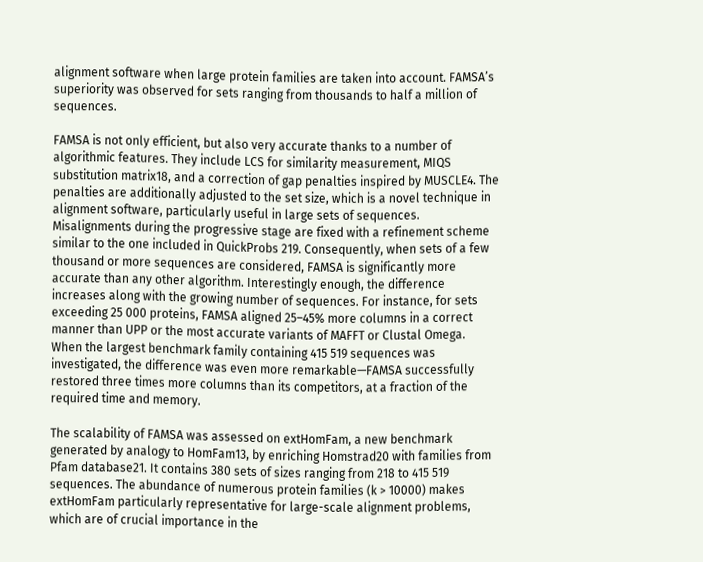alignment software when large protein families are taken into account. FAMSA’s superiority was observed for sets ranging from thousands to half a million of sequences.

FAMSA is not only efficient, but also very accurate thanks to a number of algorithmic features. They include LCS for similarity measurement, MIQS substitution matrix18, and a correction of gap penalties inspired by MUSCLE4. The penalties are additionally adjusted to the set size, which is a novel technique in alignment software, particularly useful in large sets of sequences. Misalignments during the progressive stage are fixed with a refinement scheme similar to the one included in QuickProbs 219. Consequently, when sets of a few thousand or more sequences are considered, FAMSA is significantly more accurate than any other algorithm. Interestingly enough, the difference increases along with the growing number of sequences. For instance, for sets exceeding 25 000 proteins, FAMSA aligned 25–45% more columns in a correct manner than UPP or the most accurate variants of MAFFT or Clustal Omega. When the largest benchmark family containing 415 519 sequences was investigated, the difference was even more remarkable—FAMSA successfully restored three times more columns than its competitors, at a fraction of the required time and memory.

The scalability of FAMSA was assessed on extHomFam, a new benchmark generated by analogy to HomFam13, by enriching Homstrad20 with families from Pfam database21. It contains 380 sets of sizes ranging from 218 to 415 519 sequences. The abundance of numerous protein families (k > 10000) makes extHomFam particularly representative for large-scale alignment problems, which are of crucial importance in the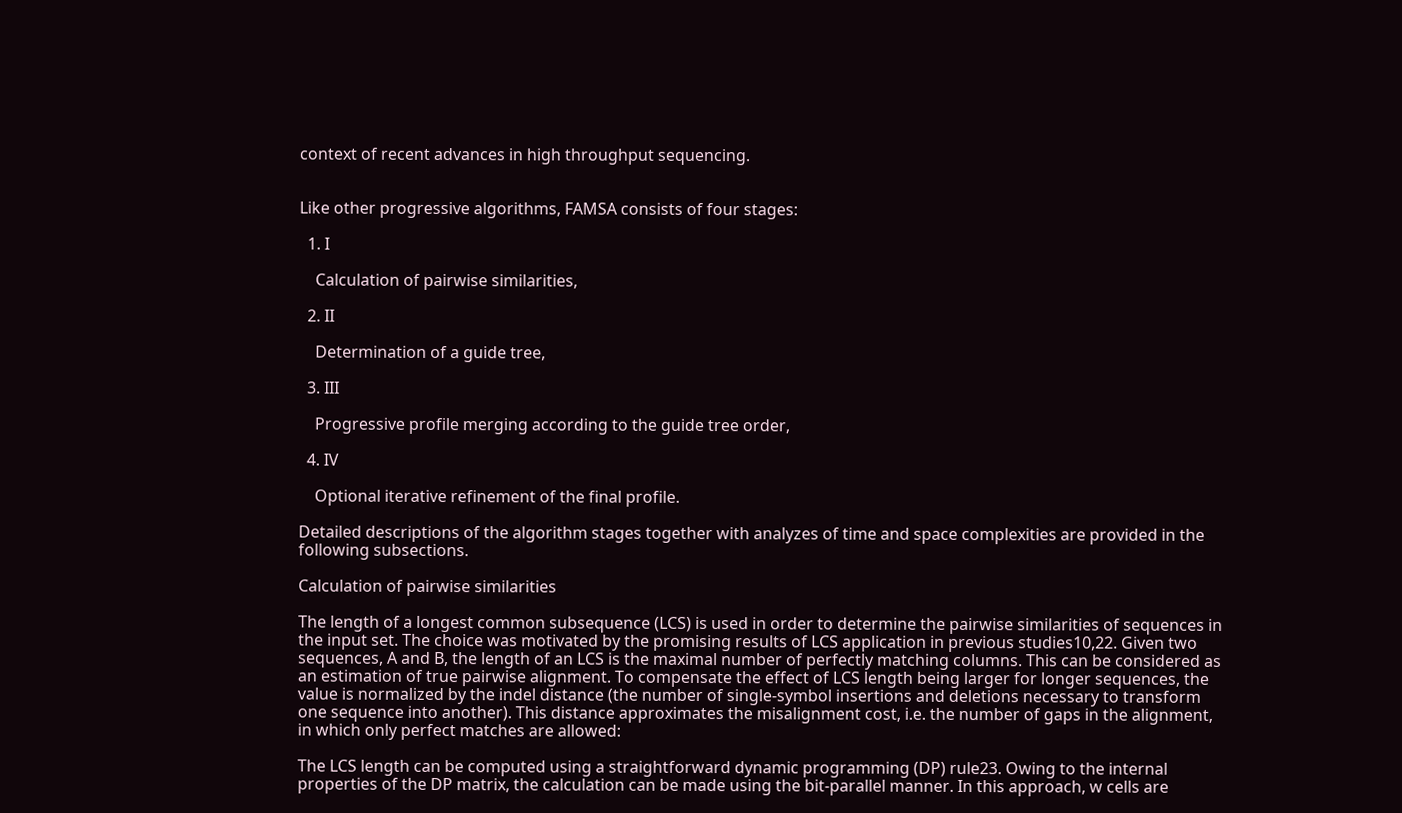context of recent advances in high throughput sequencing.


Like other progressive algorithms, FAMSA consists of four stages:

  1. I

    Calculation of pairwise similarities,

  2. II

    Determination of a guide tree,

  3. III

    Progressive profile merging according to the guide tree order,

  4. IV

    Optional iterative refinement of the final profile.

Detailed descriptions of the algorithm stages together with analyzes of time and space complexities are provided in the following subsections.

Calculation of pairwise similarities

The length of a longest common subsequence (LCS) is used in order to determine the pairwise similarities of sequences in the input set. The choice was motivated by the promising results of LCS application in previous studies10,22. Given two sequences, A and B, the length of an LCS is the maximal number of perfectly matching columns. This can be considered as an estimation of true pairwise alignment. To compensate the effect of LCS length being larger for longer sequences, the value is normalized by the indel distance (the number of single-symbol insertions and deletions necessary to transform one sequence into another). This distance approximates the misalignment cost, i.e. the number of gaps in the alignment, in which only perfect matches are allowed:

The LCS length can be computed using a straightforward dynamic programming (DP) rule23. Owing to the internal properties of the DP matrix, the calculation can be made using the bit-parallel manner. In this approach, w cells are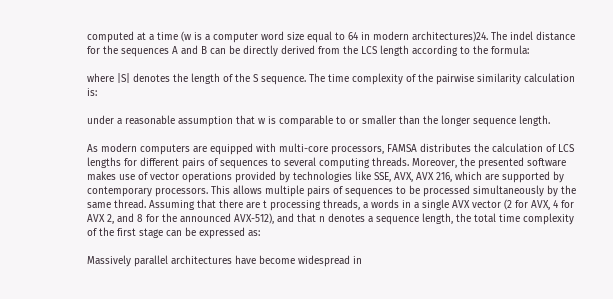computed at a time (w is a computer word size equal to 64 in modern architectures)24. The indel distance for the sequences A and B can be directly derived from the LCS length according to the formula:

where |S| denotes the length of the S sequence. The time complexity of the pairwise similarity calculation is:

under a reasonable assumption that w is comparable to or smaller than the longer sequence length.

As modern computers are equipped with multi-core processors, FAMSA distributes the calculation of LCS lengths for different pairs of sequences to several computing threads. Moreover, the presented software makes use of vector operations provided by technologies like SSE, AVX, AVX 216, which are supported by contemporary processors. This allows multiple pairs of sequences to be processed simultaneously by the same thread. Assuming that there are t processing threads, a words in a single AVX vector (2 for AVX, 4 for AVX 2, and 8 for the announced AVX-512), and that n denotes a sequence length, the total time complexity of the first stage can be expressed as:

Massively parallel architectures have become widespread in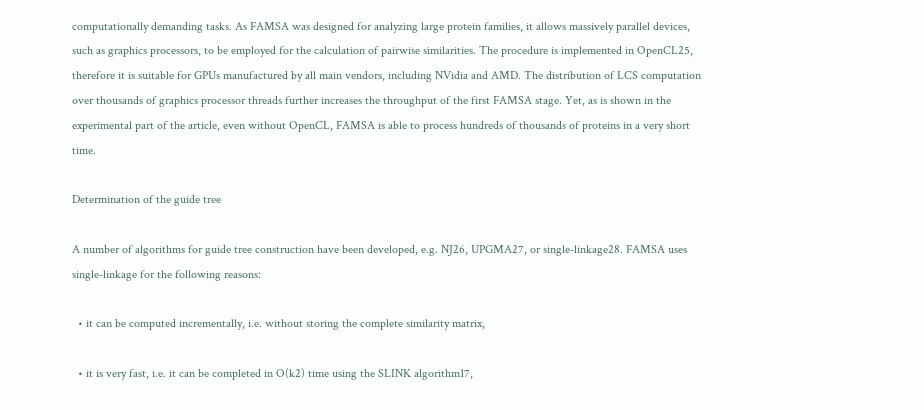computationally demanding tasks. As FAMSA was designed for analyzing large protein families, it allows massively parallel devices, such as graphics processors, to be employed for the calculation of pairwise similarities. The procedure is implemented in OpenCL25, therefore it is suitable for GPUs manufactured by all main vendors, including NVidia and AMD. The distribution of LCS computation over thousands of graphics processor threads further increases the throughput of the first FAMSA stage. Yet, as is shown in the experimental part of the article, even without OpenCL, FAMSA is able to process hundreds of thousands of proteins in a very short time.

Determination of the guide tree

A number of algorithms for guide tree construction have been developed, e.g. NJ26, UPGMA27, or single-linkage28. FAMSA uses single-linkage for the following reasons:

  • it can be computed incrementally, i.e. without storing the complete similarity matrix,

  • it is very fast, i.e. it can be completed in O(k2) time using the SLINK algorithm17,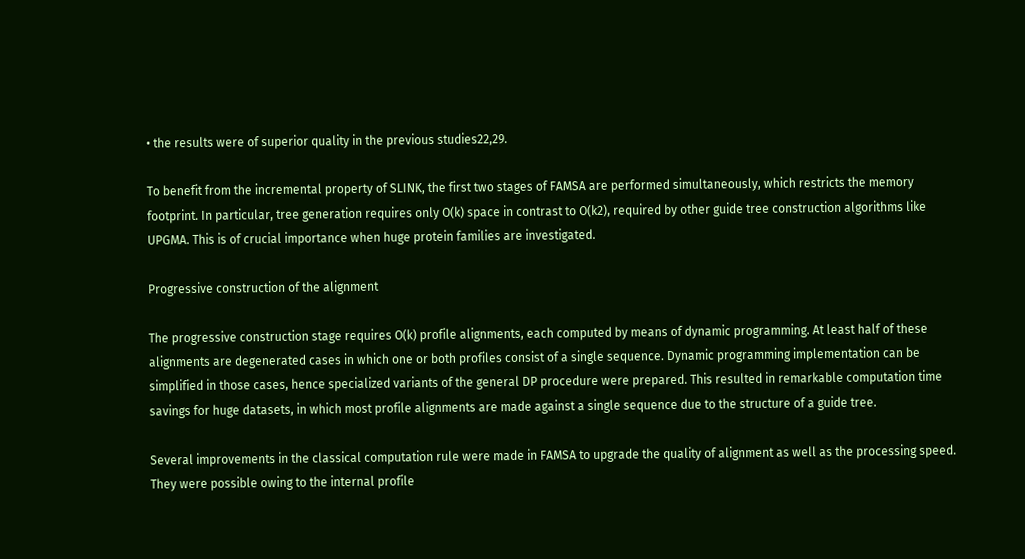• the results were of superior quality in the previous studies22,29.

To benefit from the incremental property of SLINK, the first two stages of FAMSA are performed simultaneously, which restricts the memory footprint. In particular, tree generation requires only O(k) space in contrast to O(k2), required by other guide tree construction algorithms like UPGMA. This is of crucial importance when huge protein families are investigated.

Progressive construction of the alignment

The progressive construction stage requires O(k) profile alignments, each computed by means of dynamic programming. At least half of these alignments are degenerated cases in which one or both profiles consist of a single sequence. Dynamic programming implementation can be simplified in those cases, hence specialized variants of the general DP procedure were prepared. This resulted in remarkable computation time savings for huge datasets, in which most profile alignments are made against a single sequence due to the structure of a guide tree.

Several improvements in the classical computation rule were made in FAMSA to upgrade the quality of alignment as well as the processing speed. They were possible owing to the internal profile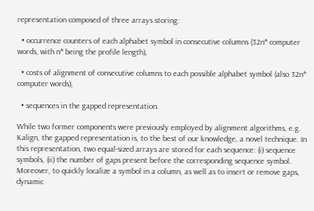representation composed of three arrays storing:

  • occurrence counters of each alphabet symbol in consecutive columns (32n* computer words, with n* being the profile length),

  • costs of alignment of consecutive columns to each possible alphabet symbol (also 32n* computer words),

  • sequences in the gapped representation.

While two former components were previously employed by alignment algorithms, e.g. Kalign, the gapped representation is, to the best of our knowledge, a novel technique. In this representation, two equal-sized arrays are stored for each sequence: (i) sequence symbols, (ii) the number of gaps present before the corresponding sequence symbol. Moreover, to quickly localize a symbol in a column, as well as to insert or remove gaps, dynamic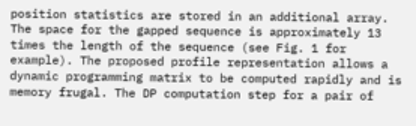position statistics are stored in an additional array. The space for the gapped sequence is approximately 13 times the length of the sequence (see Fig. 1 for example). The proposed profile representation allows a dynamic programming matrix to be computed rapidly and is memory frugal. The DP computation step for a pair of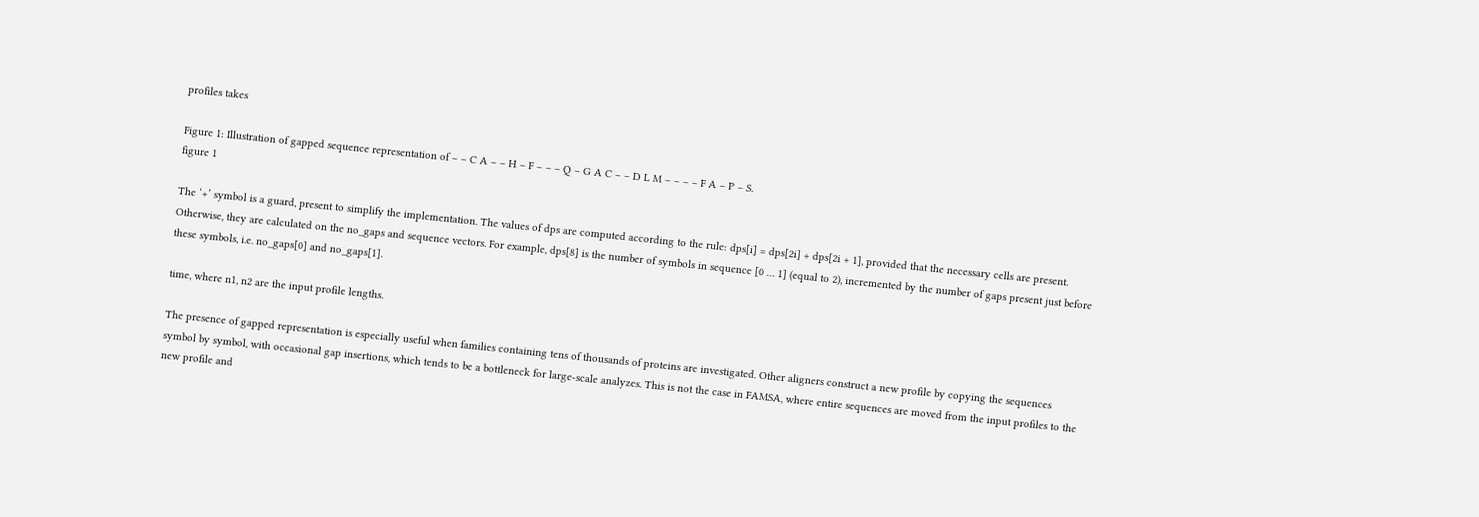profiles takes

Figure 1: Illustration of gapped sequence representation of – – C A – – H – F – – – Q – G A C – – D L M – – – – F A – P – S.
figure 1

The ‘+’ symbol is a guard, present to simplify the implementation. The values of dps are computed according to the rule: dps[i] = dps[2i] + dps[2i + 1], provided that the necessary cells are present. Otherwise, they are calculated on the no_gaps and sequence vectors. For example, dps[8] is the number of symbols in sequence [0 … 1] (equal to 2), incremented by the number of gaps present just before these symbols, i.e. no_gaps[0] and no_gaps[1].

time, where n1, n2 are the input profile lengths.

The presence of gapped representation is especially useful when families containing tens of thousands of proteins are investigated. Other aligners construct a new profile by copying the sequences symbol by symbol, with occasional gap insertions, which tends to be a bottleneck for large-scale analyzes. This is not the case in FAMSA, where entire sequences are moved from the input profiles to the new profile and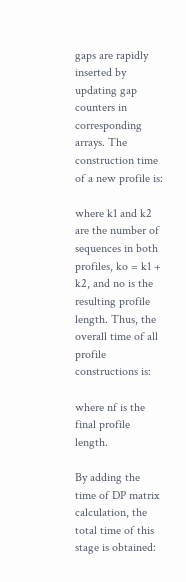gaps are rapidly inserted by updating gap counters in corresponding arrays. The construction time of a new profile is:

where k1 and k2 are the number of sequences in both profiles, ko = k1 + k2, and no is the resulting profile length. Thus, the overall time of all profile constructions is:

where nf is the final profile length.

By adding the time of DP matrix calculation, the total time of this stage is obtained: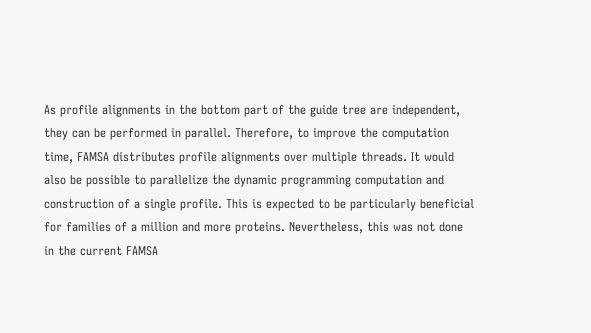As profile alignments in the bottom part of the guide tree are independent, they can be performed in parallel. Therefore, to improve the computation time, FAMSA distributes profile alignments over multiple threads. It would also be possible to parallelize the dynamic programming computation and construction of a single profile. This is expected to be particularly beneficial for families of a million and more proteins. Nevertheless, this was not done in the current FAMSA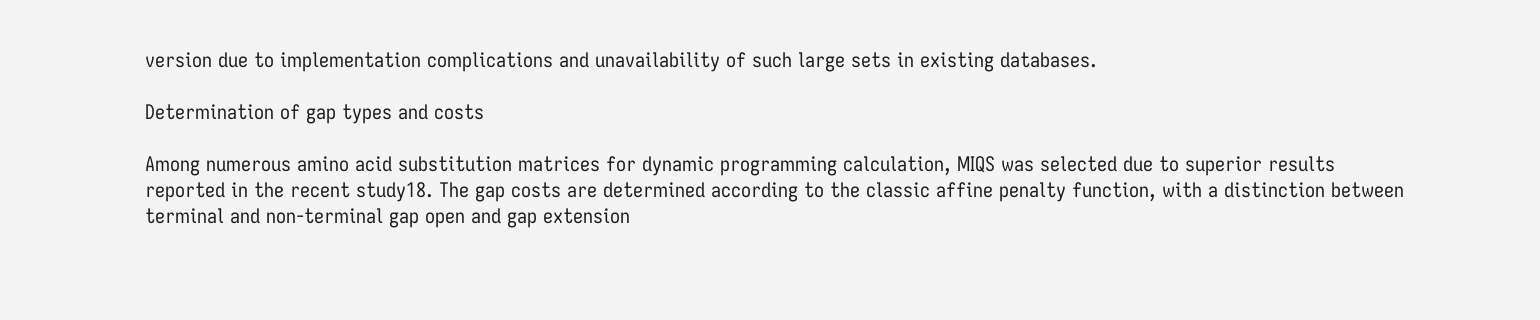version due to implementation complications and unavailability of such large sets in existing databases.

Determination of gap types and costs

Among numerous amino acid substitution matrices for dynamic programming calculation, MIQS was selected due to superior results reported in the recent study18. The gap costs are determined according to the classic affine penalty function, with a distinction between terminal and non-terminal gap open and gap extension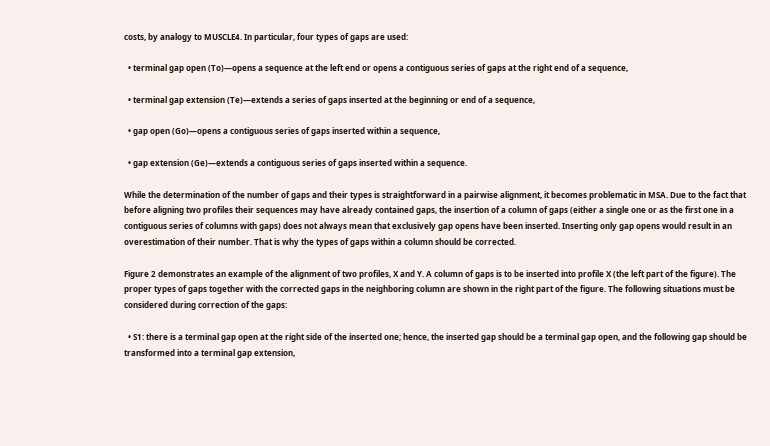costs, by analogy to MUSCLE4. In particular, four types of gaps are used:

  • terminal gap open (To)—opens a sequence at the left end or opens a contiguous series of gaps at the right end of a sequence,

  • terminal gap extension (Te)—extends a series of gaps inserted at the beginning or end of a sequence,

  • gap open (Go)—opens a contiguous series of gaps inserted within a sequence,

  • gap extension (Ge)—extends a contiguous series of gaps inserted within a sequence.

While the determination of the number of gaps and their types is straightforward in a pairwise alignment, it becomes problematic in MSA. Due to the fact that before aligning two profiles their sequences may have already contained gaps, the insertion of a column of gaps (either a single one or as the first one in a contiguous series of columns with gaps) does not always mean that exclusively gap opens have been inserted. Inserting only gap opens would result in an overestimation of their number. That is why the types of gaps within a column should be corrected.

Figure 2 demonstrates an example of the alignment of two profiles, X and Y. A column of gaps is to be inserted into profile X (the left part of the figure). The proper types of gaps together with the corrected gaps in the neighboring column are shown in the right part of the figure. The following situations must be considered during correction of the gaps:

  • S1: there is a terminal gap open at the right side of the inserted one; hence, the inserted gap should be a terminal gap open, and the following gap should be transformed into a terminal gap extension,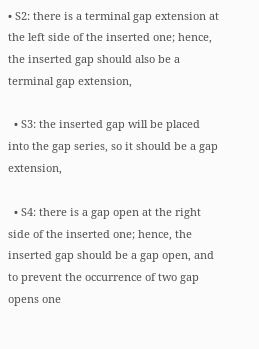• S2: there is a terminal gap extension at the left side of the inserted one; hence, the inserted gap should also be a terminal gap extension,

  • S3: the inserted gap will be placed into the gap series, so it should be a gap extension,

  • S4: there is a gap open at the right side of the inserted one; hence, the inserted gap should be a gap open, and to prevent the occurrence of two gap opens one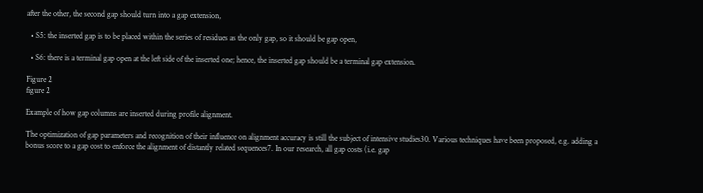after the other, the second gap should turn into a gap extension,

  • S5: the inserted gap is to be placed within the series of residues as the only gap, so it should be gap open,

  • S6: there is a terminal gap open at the left side of the inserted one; hence, the inserted gap should be a terminal gap extension.

Figure 2
figure 2

Example of how gap columns are inserted during profile alignment.

The optimization of gap parameters and recognition of their influence on alignment accuracy is still the subject of intensive studies30. Various techniques have been proposed, e.g. adding a bonus score to a gap cost to enforce the alignment of distantly related sequences7. In our research, all gap costs (i.e. gap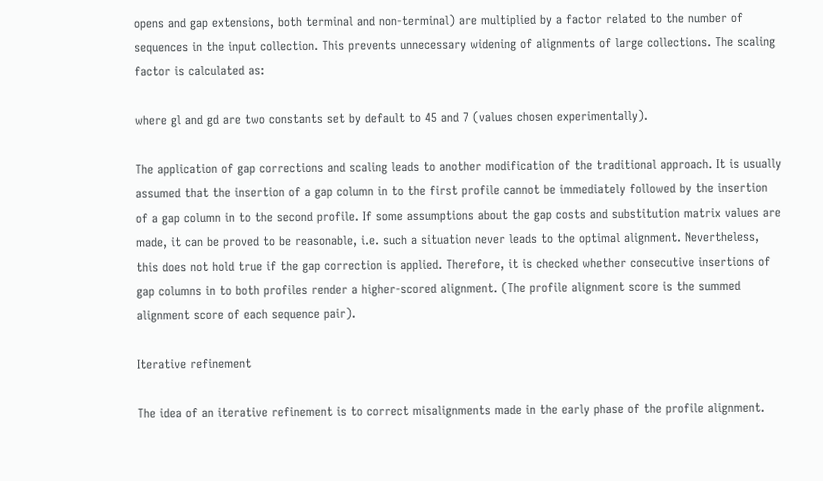opens and gap extensions, both terminal and non-terminal) are multiplied by a factor related to the number of sequences in the input collection. This prevents unnecessary widening of alignments of large collections. The scaling factor is calculated as:

where gl and gd are two constants set by default to 45 and 7 (values chosen experimentally).

The application of gap corrections and scaling leads to another modification of the traditional approach. It is usually assumed that the insertion of a gap column in to the first profile cannot be immediately followed by the insertion of a gap column in to the second profile. If some assumptions about the gap costs and substitution matrix values are made, it can be proved to be reasonable, i.e. such a situation never leads to the optimal alignment. Nevertheless, this does not hold true if the gap correction is applied. Therefore, it is checked whether consecutive insertions of gap columns in to both profiles render a higher-scored alignment. (The profile alignment score is the summed alignment score of each sequence pair).

Iterative refinement

The idea of an iterative refinement is to correct misalignments made in the early phase of the profile alignment.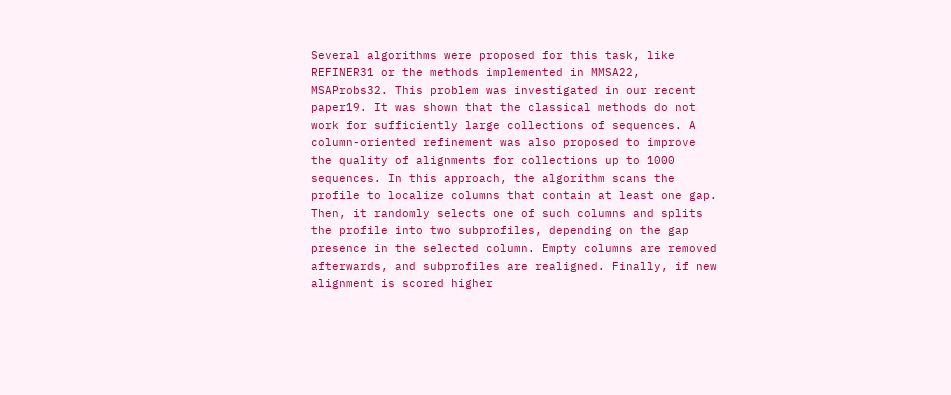Several algorithms were proposed for this task, like REFINER31 or the methods implemented in MMSA22, MSAProbs32. This problem was investigated in our recent paper19. It was shown that the classical methods do not work for sufficiently large collections of sequences. A column-oriented refinement was also proposed to improve the quality of alignments for collections up to 1000 sequences. In this approach, the algorithm scans the profile to localize columns that contain at least one gap. Then, it randomly selects one of such columns and splits the profile into two subprofiles, depending on the gap presence in the selected column. Empty columns are removed afterwards, and subprofiles are realigned. Finally, if new alignment is scored higher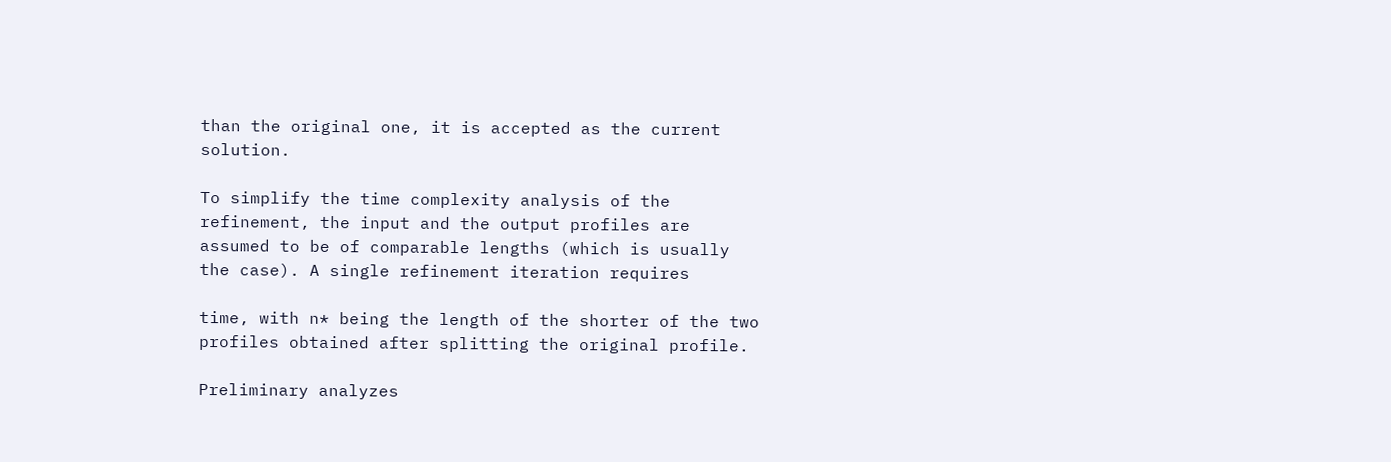than the original one, it is accepted as the current solution.

To simplify the time complexity analysis of the refinement, the input and the output profiles are assumed to be of comparable lengths (which is usually the case). A single refinement iteration requires

time, with n* being the length of the shorter of the two profiles obtained after splitting the original profile.

Preliminary analyzes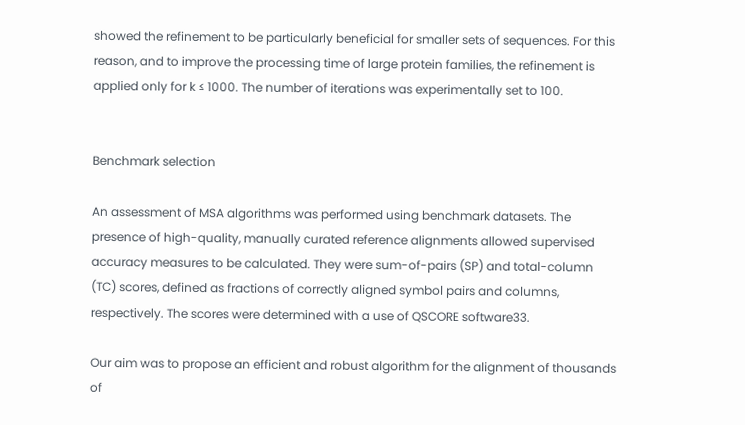showed the refinement to be particularly beneficial for smaller sets of sequences. For this reason, and to improve the processing time of large protein families, the refinement is applied only for k ≤ 1000. The number of iterations was experimentally set to 100.


Benchmark selection

An assessment of MSA algorithms was performed using benchmark datasets. The presence of high-quality, manually curated reference alignments allowed supervised accuracy measures to be calculated. They were sum-of-pairs (SP) and total-column (TC) scores, defined as fractions of correctly aligned symbol pairs and columns, respectively. The scores were determined with a use of QSCORE software33.

Our aim was to propose an efficient and robust algorithm for the alignment of thousands of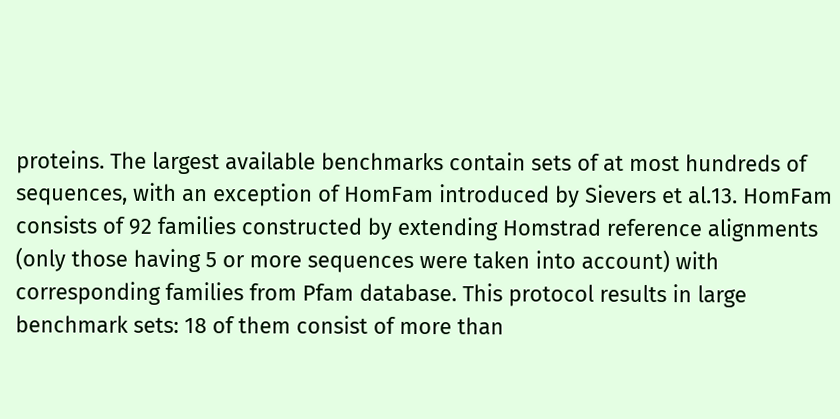proteins. The largest available benchmarks contain sets of at most hundreds of sequences, with an exception of HomFam introduced by Sievers et al.13. HomFam consists of 92 families constructed by extending Homstrad reference alignments (only those having 5 or more sequences were taken into account) with corresponding families from Pfam database. This protocol results in large benchmark sets: 18 of them consist of more than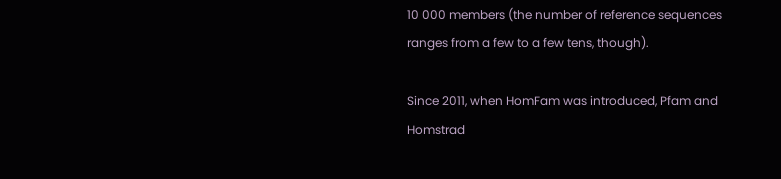10 000 members (the number of reference sequences ranges from a few to a few tens, though).

Since 2011, when HomFam was introduced, Pfam and Homstrad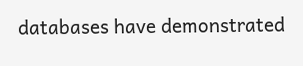databases have demonstrated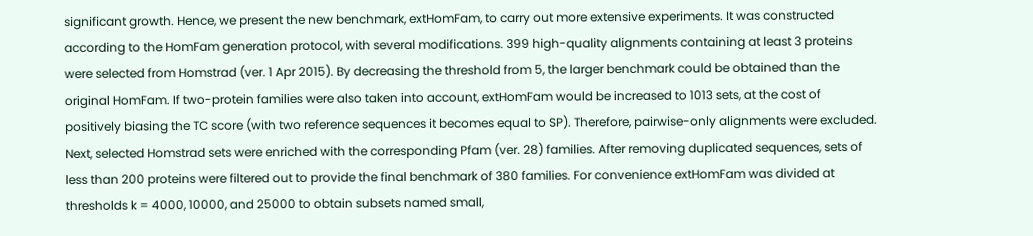significant growth. Hence, we present the new benchmark, extHomFam, to carry out more extensive experiments. It was constructed according to the HomFam generation protocol, with several modifications. 399 high-quality alignments containing at least 3 proteins were selected from Homstrad (ver. 1 Apr 2015). By decreasing the threshold from 5, the larger benchmark could be obtained than the original HomFam. If two-protein families were also taken into account, extHomFam would be increased to 1013 sets, at the cost of positively biasing the TC score (with two reference sequences it becomes equal to SP). Therefore, pairwise-only alignments were excluded. Next, selected Homstrad sets were enriched with the corresponding Pfam (ver. 28) families. After removing duplicated sequences, sets of less than 200 proteins were filtered out to provide the final benchmark of 380 families. For convenience extHomFam was divided at thresholds k = 4000, 10000, and 25000 to obtain subsets named small,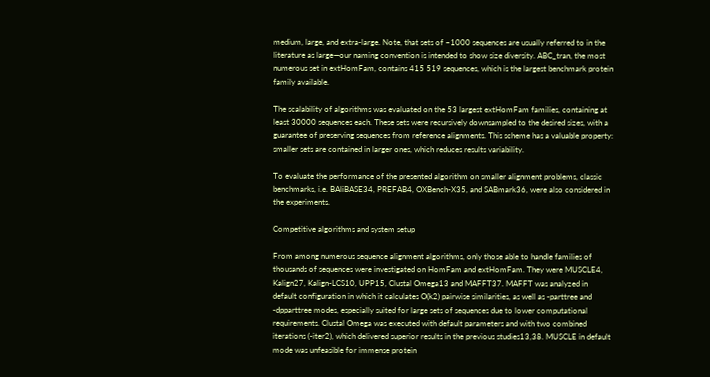medium, large, and extra-large. Note, that sets of ~1000 sequences are usually referred to in the literature as large—our naming convention is intended to show size diversity. ABC_tran, the most numerous set in extHomFam, contains 415 519 sequences, which is the largest benchmark protein family available.

The scalability of algorithms was evaluated on the 53 largest extHomFam families, containing at least 30000 sequences each. These sets were recursively downsampled to the desired sizes, with a guarantee of preserving sequences from reference alignments. This scheme has a valuable property: smaller sets are contained in larger ones, which reduces results variability.

To evaluate the performance of the presented algorithm on smaller alignment problems, classic benchmarks, i.e. BAliBASE34, PREFAB4, OXBench-X35, and SABmark36, were also considered in the experiments.

Competitive algorithms and system setup

From among numerous sequence alignment algorithms, only those able to handle families of thousands of sequences were investigated on HomFam and extHomFam. They were MUSCLE4, Kalign27, Kalign-LCS10, UPP15, Clustal Omega13 and MAFFT37. MAFFT was analyzed in default configuration in which it calculates O(k2) pairwise similarities, as well as -parttree and -dpparttree modes, especially suited for large sets of sequences due to lower computational requirements. Clustal Omega was executed with default parameters and with two combined iterations (-iter2), which delivered superior results in the previous studies13,38. MUSCLE in default mode was unfeasible for immense protein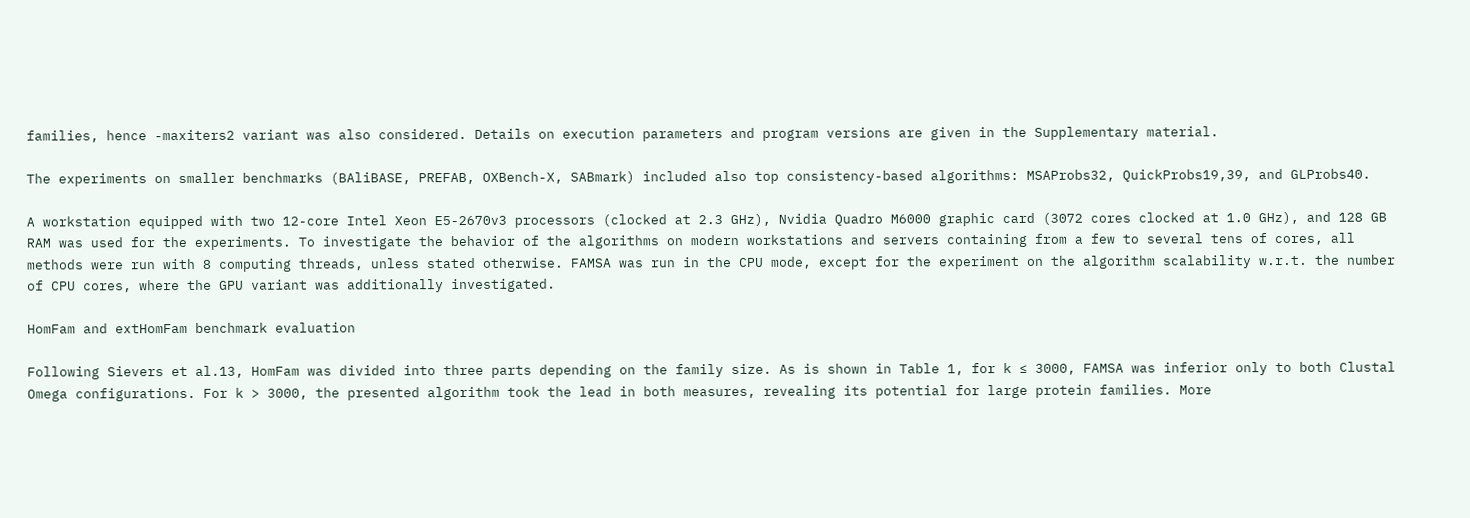families, hence -maxiters2 variant was also considered. Details on execution parameters and program versions are given in the Supplementary material.

The experiments on smaller benchmarks (BAliBASE, PREFAB, OXBench-X, SABmark) included also top consistency-based algorithms: MSAProbs32, QuickProbs19,39, and GLProbs40.

A workstation equipped with two 12-core Intel Xeon E5-2670v3 processors (clocked at 2.3 GHz), Nvidia Quadro M6000 graphic card (3072 cores clocked at 1.0 GHz), and 128 GB RAM was used for the experiments. To investigate the behavior of the algorithms on modern workstations and servers containing from a few to several tens of cores, all methods were run with 8 computing threads, unless stated otherwise. FAMSA was run in the CPU mode, except for the experiment on the algorithm scalability w.r.t. the number of CPU cores, where the GPU variant was additionally investigated.

HomFam and extHomFam benchmark evaluation

Following Sievers et al.13, HomFam was divided into three parts depending on the family size. As is shown in Table 1, for k ≤ 3000, FAMSA was inferior only to both Clustal Omega configurations. For k > 3000, the presented algorithm took the lead in both measures, revealing its potential for large protein families. More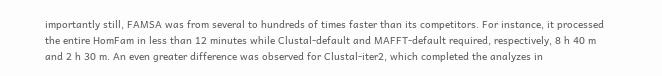importantly still, FAMSA was from several to hundreds of times faster than its competitors. For instance, it processed the entire HomFam in less than 12 minutes while Clustal-default and MAFFT-default required, respectively, 8 h 40 m and 2 h 30 m. An even greater difference was observed for Clustal-iter2, which completed the analyzes in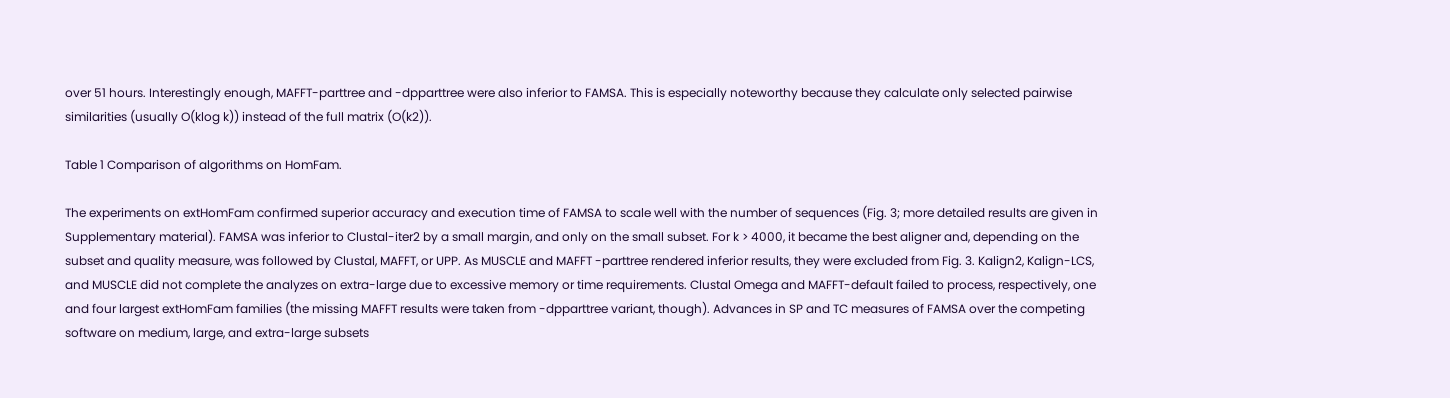over 51 hours. Interestingly enough, MAFFT-parttree and -dpparttree were also inferior to FAMSA. This is especially noteworthy because they calculate only selected pairwise similarities (usually O(klog k)) instead of the full matrix (O(k2)).

Table 1 Comparison of algorithms on HomFam.

The experiments on extHomFam confirmed superior accuracy and execution time of FAMSA to scale well with the number of sequences (Fig. 3; more detailed results are given in Supplementary material). FAMSA was inferior to Clustal-iter2 by a small margin, and only on the small subset. For k > 4000, it became the best aligner and, depending on the subset and quality measure, was followed by Clustal, MAFFT, or UPP. As MUSCLE and MAFFT -parttree rendered inferior results, they were excluded from Fig. 3. Kalign2, Kalign-LCS, and MUSCLE did not complete the analyzes on extra-large due to excessive memory or time requirements. Clustal Omega and MAFFT-default failed to process, respectively, one and four largest extHomFam families (the missing MAFFT results were taken from -dpparttree variant, though). Advances in SP and TC measures of FAMSA over the competing software on medium, large, and extra-large subsets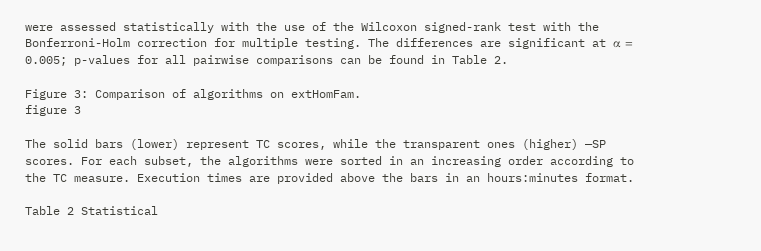were assessed statistically with the use of the Wilcoxon signed-rank test with the Bonferroni-Holm correction for multiple testing. The differences are significant at α = 0.005; p-values for all pairwise comparisons can be found in Table 2.

Figure 3: Comparison of algorithms on extHomFam.
figure 3

The solid bars (lower) represent TC scores, while the transparent ones (higher) —SP scores. For each subset, the algorithms were sorted in an increasing order according to the TC measure. Execution times are provided above the bars in an hours:minutes format.

Table 2 Statistical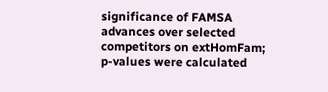significance of FAMSA advances over selected competitors on extHomFam; p-values were calculated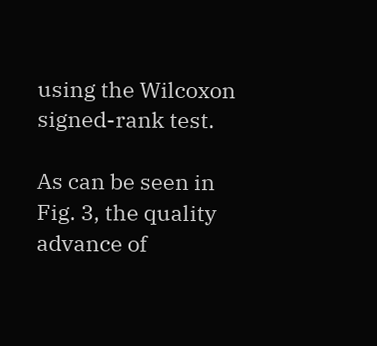using the Wilcoxon signed-rank test.

As can be seen in Fig. 3, the quality advance of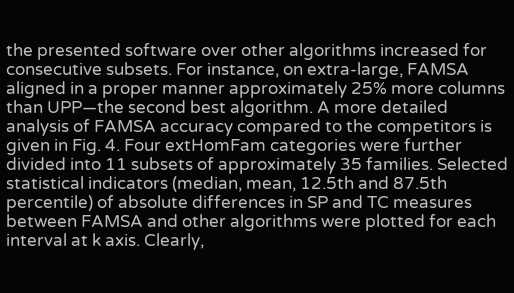the presented software over other algorithms increased for consecutive subsets. For instance, on extra-large, FAMSA aligned in a proper manner approximately 25% more columns than UPP—the second best algorithm. A more detailed analysis of FAMSA accuracy compared to the competitors is given in Fig. 4. Four extHomFam categories were further divided into 11 subsets of approximately 35 families. Selected statistical indicators (median, mean, 12.5th and 87.5th percentile) of absolute differences in SP and TC measures between FAMSA and other algorithms were plotted for each interval at k axis. Clearly,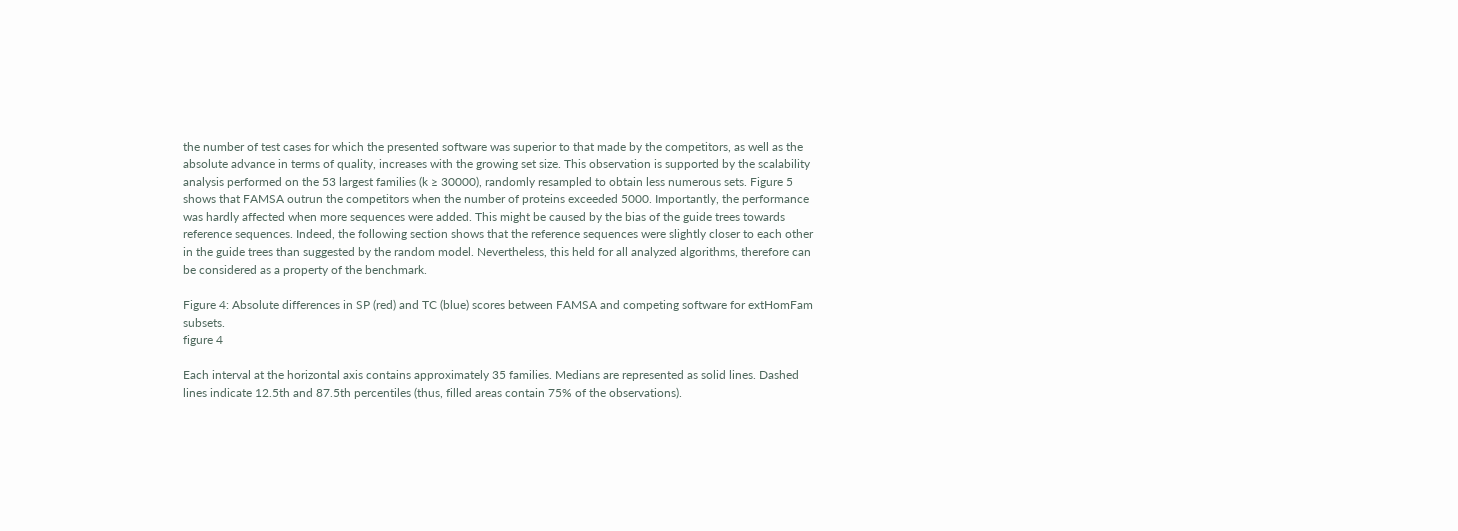the number of test cases for which the presented software was superior to that made by the competitors, as well as the absolute advance in terms of quality, increases with the growing set size. This observation is supported by the scalability analysis performed on the 53 largest families (k ≥ 30000), randomly resampled to obtain less numerous sets. Figure 5 shows that FAMSA outrun the competitors when the number of proteins exceeded 5000. Importantly, the performance was hardly affected when more sequences were added. This might be caused by the bias of the guide trees towards reference sequences. Indeed, the following section shows that the reference sequences were slightly closer to each other in the guide trees than suggested by the random model. Nevertheless, this held for all analyzed algorithms, therefore can be considered as a property of the benchmark.

Figure 4: Absolute differences in SP (red) and TC (blue) scores between FAMSA and competing software for extHomFam subsets.
figure 4

Each interval at the horizontal axis contains approximately 35 families. Medians are represented as solid lines. Dashed lines indicate 12.5th and 87.5th percentiles (thus, filled areas contain 75% of the observations).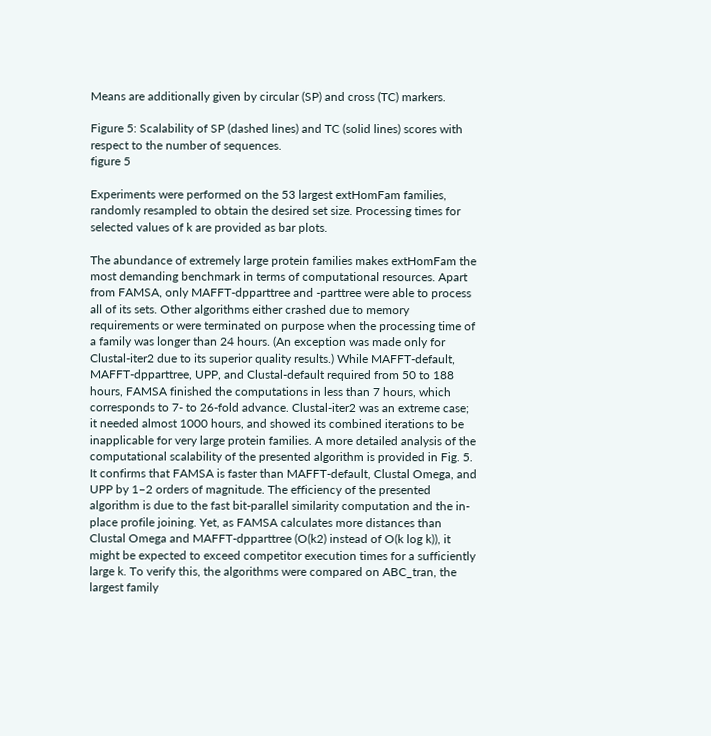Means are additionally given by circular (SP) and cross (TC) markers.

Figure 5: Scalability of SP (dashed lines) and TC (solid lines) scores with respect to the number of sequences.
figure 5

Experiments were performed on the 53 largest extHomFam families, randomly resampled to obtain the desired set size. Processing times for selected values of k are provided as bar plots.

The abundance of extremely large protein families makes extHomFam the most demanding benchmark in terms of computational resources. Apart from FAMSA, only MAFFT-dpparttree and -parttree were able to process all of its sets. Other algorithms either crashed due to memory requirements or were terminated on purpose when the processing time of a family was longer than 24 hours. (An exception was made only for Clustal-iter2 due to its superior quality results.) While MAFFT-default, MAFFT-dpparttree, UPP, and Clustal-default required from 50 to 188 hours, FAMSA finished the computations in less than 7 hours, which corresponds to 7- to 26-fold advance. Clustal-iter2 was an extreme case; it needed almost 1000 hours, and showed its combined iterations to be inapplicable for very large protein families. A more detailed analysis of the computational scalability of the presented algorithm is provided in Fig. 5. It confirms that FAMSA is faster than MAFFT-default, Clustal Omega, and UPP by 1–2 orders of magnitude. The efficiency of the presented algorithm is due to the fast bit-parallel similarity computation and the in-place profile joining. Yet, as FAMSA calculates more distances than Clustal Omega and MAFFT-dpparttree (O(k2) instead of O(k log k)), it might be expected to exceed competitor execution times for a sufficiently large k. To verify this, the algorithms were compared on ABC_tran, the largest family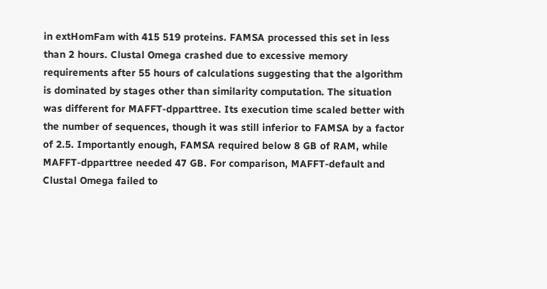in extHomFam with 415 519 proteins. FAMSA processed this set in less than 2 hours. Clustal Omega crashed due to excessive memory requirements after 55 hours of calculations suggesting that the algorithm is dominated by stages other than similarity computation. The situation was different for MAFFT-dpparttree. Its execution time scaled better with the number of sequences, though it was still inferior to FAMSA by a factor of 2.5. Importantly enough, FAMSA required below 8 GB of RAM, while MAFFT-dpparttree needed 47 GB. For comparison, MAFFT-default and Clustal Omega failed to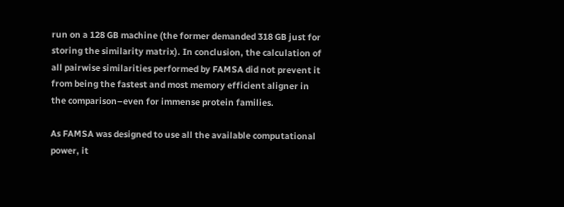run on a 128 GB machine (the former demanded 318 GB just for storing the similarity matrix). In conclusion, the calculation of all pairwise similarities performed by FAMSA did not prevent it from being the fastest and most memory efficient aligner in the comparison–even for immense protein families.

As FAMSA was designed to use all the available computational power, it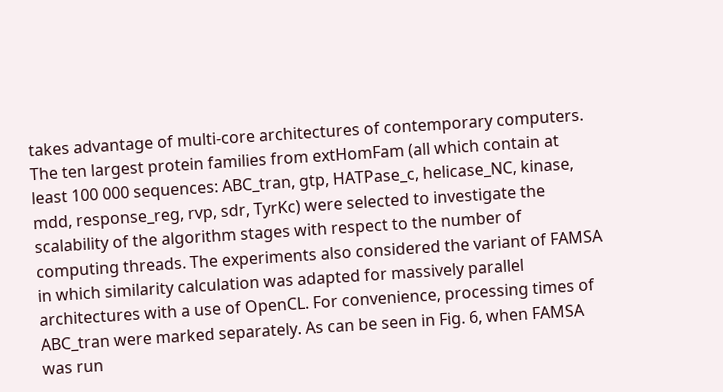takes advantage of multi-core architectures of contemporary computers. The ten largest protein families from extHomFam (all which contain at least 100 000 sequences: ABC_tran, gtp, HATPase_c, helicase_NC, kinase, mdd, response_reg, rvp, sdr, TyrKc) were selected to investigate the scalability of the algorithm stages with respect to the number of computing threads. The experiments also considered the variant of FAMSA in which similarity calculation was adapted for massively parallel architectures with a use of OpenCL. For convenience, processing times of ABC_tran were marked separately. As can be seen in Fig. 6, when FAMSA was run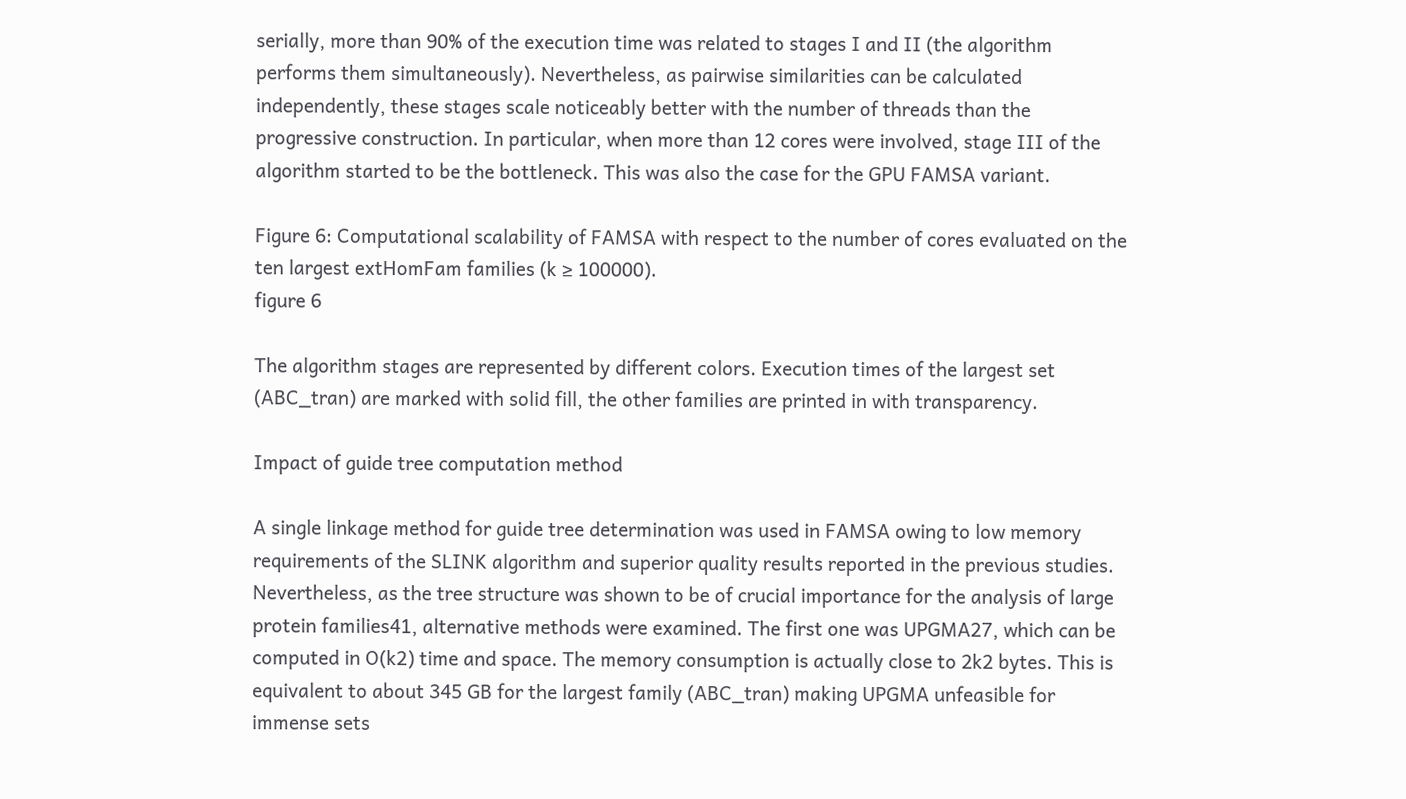serially, more than 90% of the execution time was related to stages I and II (the algorithm performs them simultaneously). Nevertheless, as pairwise similarities can be calculated independently, these stages scale noticeably better with the number of threads than the progressive construction. In particular, when more than 12 cores were involved, stage III of the algorithm started to be the bottleneck. This was also the case for the GPU FAMSA variant.

Figure 6: Computational scalability of FAMSA with respect to the number of cores evaluated on the ten largest extHomFam families (k ≥ 100000).
figure 6

The algorithm stages are represented by different colors. Execution times of the largest set (ABC_tran) are marked with solid fill, the other families are printed in with transparency.

Impact of guide tree computation method

A single linkage method for guide tree determination was used in FAMSA owing to low memory requirements of the SLINK algorithm and superior quality results reported in the previous studies. Nevertheless, as the tree structure was shown to be of crucial importance for the analysis of large protein families41, alternative methods were examined. The first one was UPGMA27, which can be computed in O(k2) time and space. The memory consumption is actually close to 2k2 bytes. This is equivalent to about 345 GB for the largest family (ABC_tran) making UPGMA unfeasible for immense sets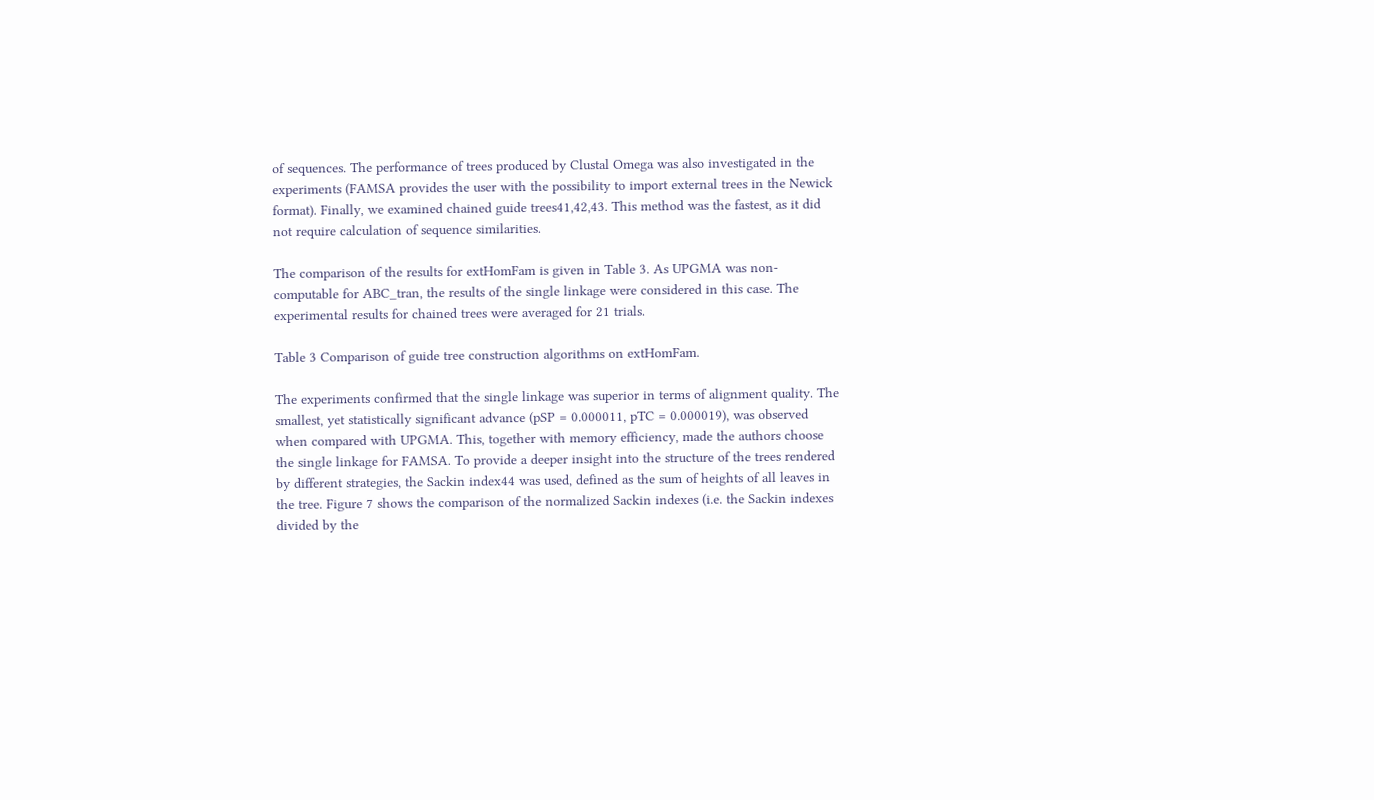of sequences. The performance of trees produced by Clustal Omega was also investigated in the experiments (FAMSA provides the user with the possibility to import external trees in the Newick format). Finally, we examined chained guide trees41,42,43. This method was the fastest, as it did not require calculation of sequence similarities.

The comparison of the results for extHomFam is given in Table 3. As UPGMA was non-computable for ABC_tran, the results of the single linkage were considered in this case. The experimental results for chained trees were averaged for 21 trials.

Table 3 Comparison of guide tree construction algorithms on extHomFam.

The experiments confirmed that the single linkage was superior in terms of alignment quality. The smallest, yet statistically significant advance (pSP = 0.000011, pTC = 0.000019), was observed when compared with UPGMA. This, together with memory efficiency, made the authors choose the single linkage for FAMSA. To provide a deeper insight into the structure of the trees rendered by different strategies, the Sackin index44 was used, defined as the sum of heights of all leaves in the tree. Figure 7 shows the comparison of the normalized Sackin indexes (i.e. the Sackin indexes divided by the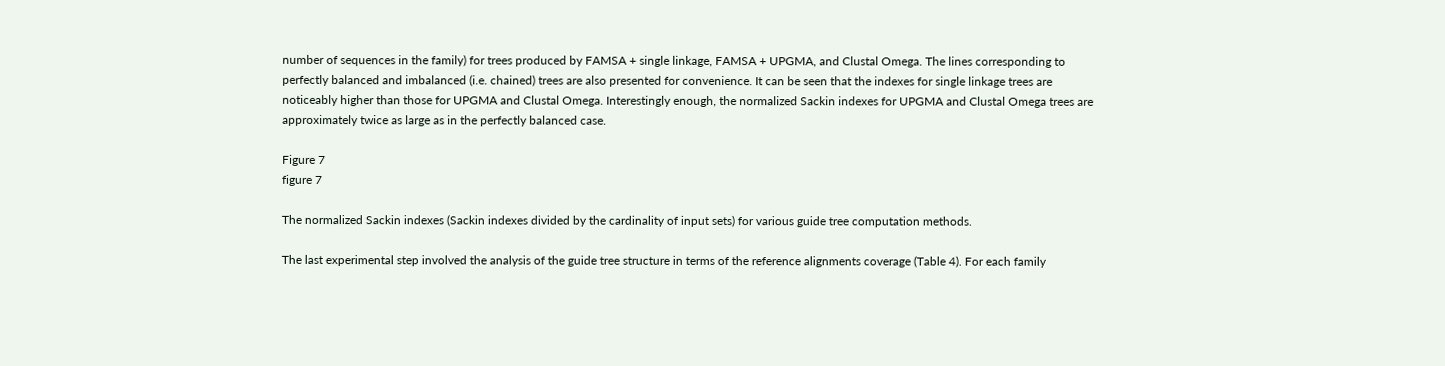number of sequences in the family) for trees produced by FAMSA + single linkage, FAMSA + UPGMA, and Clustal Omega. The lines corresponding to perfectly balanced and imbalanced (i.e. chained) trees are also presented for convenience. It can be seen that the indexes for single linkage trees are noticeably higher than those for UPGMA and Clustal Omega. Interestingly enough, the normalized Sackin indexes for UPGMA and Clustal Omega trees are approximately twice as large as in the perfectly balanced case.

Figure 7
figure 7

The normalized Sackin indexes (Sackin indexes divided by the cardinality of input sets) for various guide tree computation methods.

The last experimental step involved the analysis of the guide tree structure in terms of the reference alignments coverage (Table 4). For each family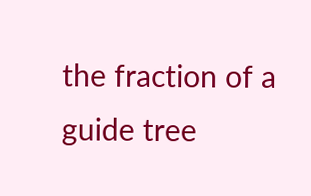the fraction of a guide tree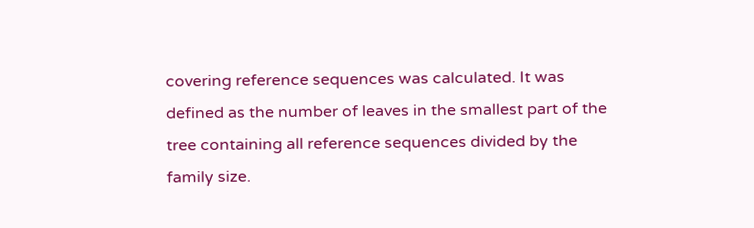covering reference sequences was calculated. It was defined as the number of leaves in the smallest part of the tree containing all reference sequences divided by the family size.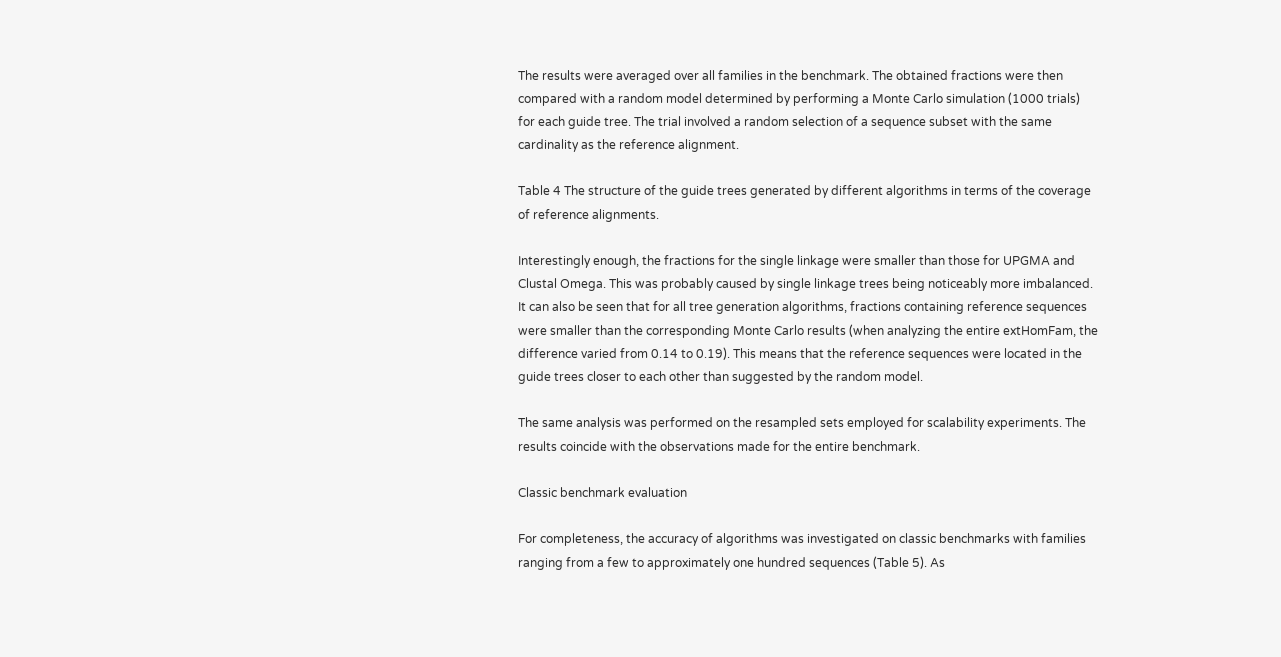The results were averaged over all families in the benchmark. The obtained fractions were then compared with a random model determined by performing a Monte Carlo simulation (1000 trials) for each guide tree. The trial involved a random selection of a sequence subset with the same cardinality as the reference alignment.

Table 4 The structure of the guide trees generated by different algorithms in terms of the coverage of reference alignments.

Interestingly enough, the fractions for the single linkage were smaller than those for UPGMA and Clustal Omega. This was probably caused by single linkage trees being noticeably more imbalanced. It can also be seen that for all tree generation algorithms, fractions containing reference sequences were smaller than the corresponding Monte Carlo results (when analyzing the entire extHomFam, the difference varied from 0.14 to 0.19). This means that the reference sequences were located in the guide trees closer to each other than suggested by the random model.

The same analysis was performed on the resampled sets employed for scalability experiments. The results coincide with the observations made for the entire benchmark.

Classic benchmark evaluation

For completeness, the accuracy of algorithms was investigated on classic benchmarks with families ranging from a few to approximately one hundred sequences (Table 5). As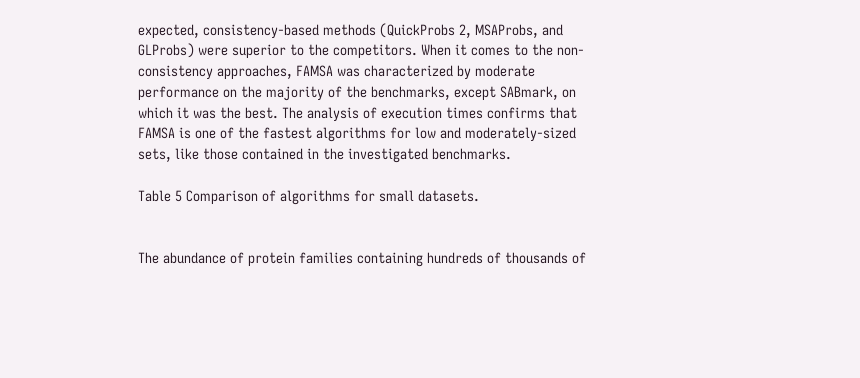expected, consistency-based methods (QuickProbs 2, MSAProbs, and GLProbs) were superior to the competitors. When it comes to the non-consistency approaches, FAMSA was characterized by moderate performance on the majority of the benchmarks, except SABmark, on which it was the best. The analysis of execution times confirms that FAMSA is one of the fastest algorithms for low and moderately-sized sets, like those contained in the investigated benchmarks.

Table 5 Comparison of algorithms for small datasets.


The abundance of protein families containing hundreds of thousands of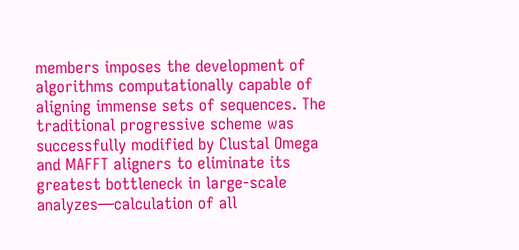members imposes the development of algorithms computationally capable of aligning immense sets of sequences. The traditional progressive scheme was successfully modified by Clustal Omega and MAFFT aligners to eliminate its greatest bottleneck in large-scale analyzes—calculation of all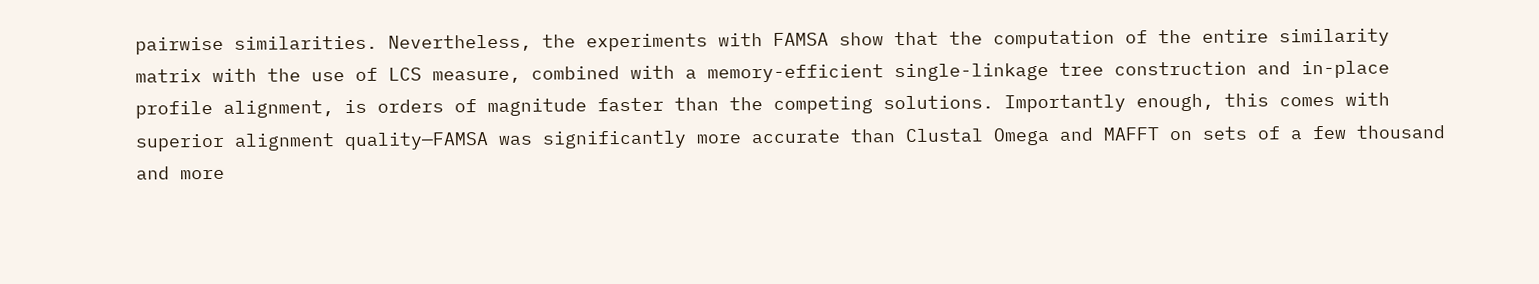pairwise similarities. Nevertheless, the experiments with FAMSA show that the computation of the entire similarity matrix with the use of LCS measure, combined with a memory-efficient single-linkage tree construction and in-place profile alignment, is orders of magnitude faster than the competing solutions. Importantly enough, this comes with superior alignment quality—FAMSA was significantly more accurate than Clustal Omega and MAFFT on sets of a few thousand and more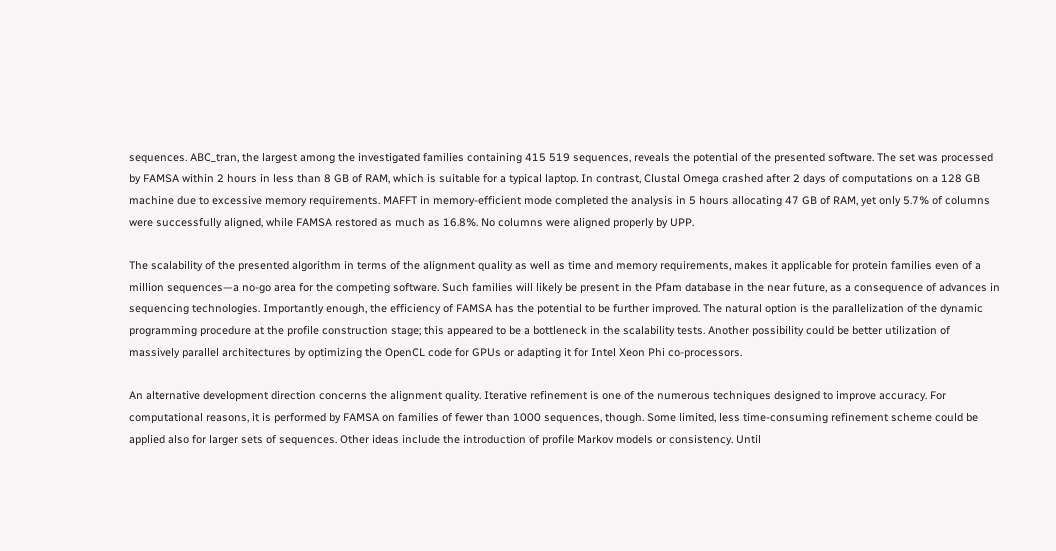sequences. ABC_tran, the largest among the investigated families containing 415 519 sequences, reveals the potential of the presented software. The set was processed by FAMSA within 2 hours in less than 8 GB of RAM, which is suitable for a typical laptop. In contrast, Clustal Omega crashed after 2 days of computations on a 128 GB machine due to excessive memory requirements. MAFFT in memory-efficient mode completed the analysis in 5 hours allocating 47 GB of RAM, yet only 5.7% of columns were successfully aligned, while FAMSA restored as much as 16.8%. No columns were aligned properly by UPP.

The scalability of the presented algorithm in terms of the alignment quality as well as time and memory requirements, makes it applicable for protein families even of a million sequences—a no-go area for the competing software. Such families will likely be present in the Pfam database in the near future, as a consequence of advances in sequencing technologies. Importantly enough, the efficiency of FAMSA has the potential to be further improved. The natural option is the parallelization of the dynamic programming procedure at the profile construction stage; this appeared to be a bottleneck in the scalability tests. Another possibility could be better utilization of massively parallel architectures by optimizing the OpenCL code for GPUs or adapting it for Intel Xeon Phi co-processors.

An alternative development direction concerns the alignment quality. Iterative refinement is one of the numerous techniques designed to improve accuracy. For computational reasons, it is performed by FAMSA on families of fewer than 1000 sequences, though. Some limited, less time-consuming refinement scheme could be applied also for larger sets of sequences. Other ideas include the introduction of profile Markov models or consistency. Until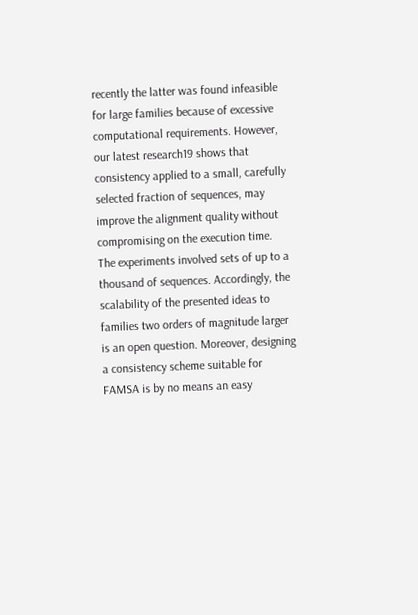recently the latter was found infeasible for large families because of excessive computational requirements. However, our latest research19 shows that consistency applied to a small, carefully selected fraction of sequences, may improve the alignment quality without compromising on the execution time. The experiments involved sets of up to a thousand of sequences. Accordingly, the scalability of the presented ideas to families two orders of magnitude larger is an open question. Moreover, designing a consistency scheme suitable for FAMSA is by no means an easy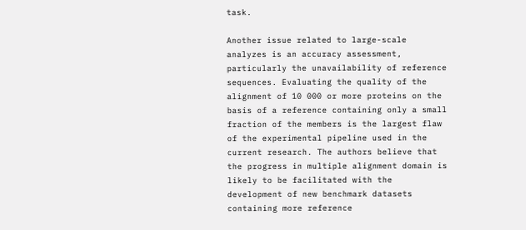task.

Another issue related to large-scale analyzes is an accuracy assessment, particularly the unavailability of reference sequences. Evaluating the quality of the alignment of 10 000 or more proteins on the basis of a reference containing only a small fraction of the members is the largest flaw of the experimental pipeline used in the current research. The authors believe that the progress in multiple alignment domain is likely to be facilitated with the development of new benchmark datasets containing more reference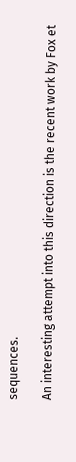sequences.

An interesting attempt into this direction is the recent work by Fox et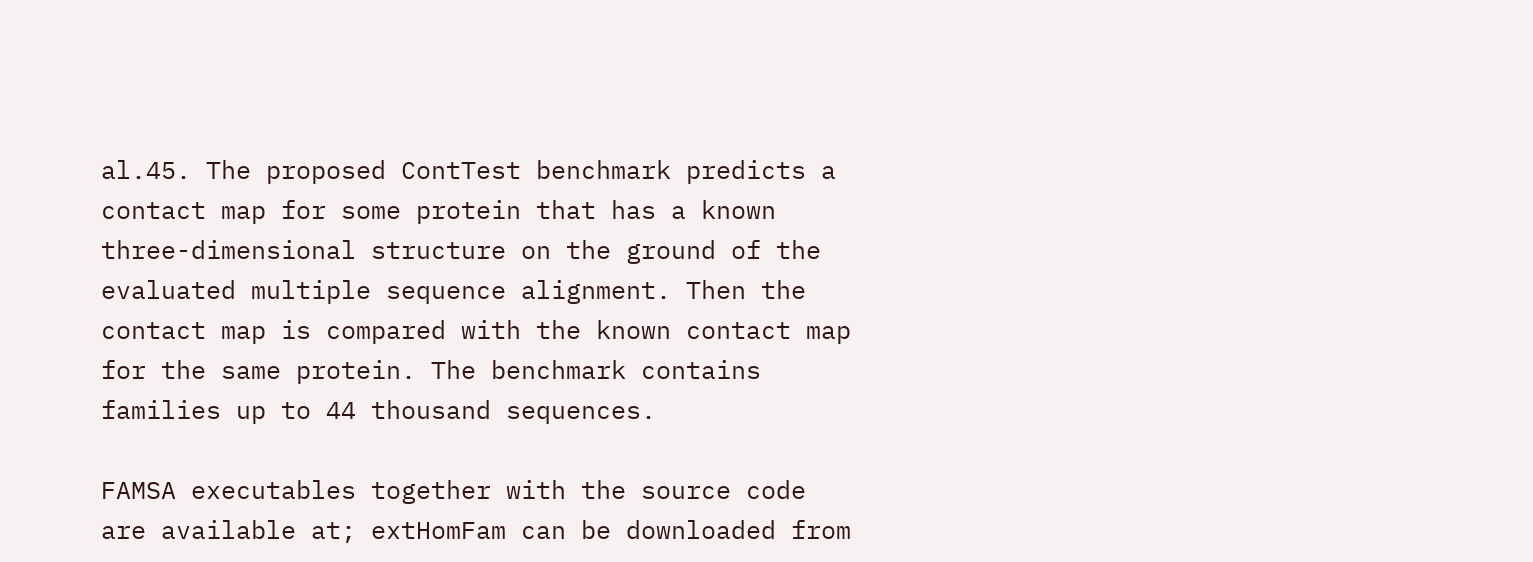al.45. The proposed ContTest benchmark predicts a contact map for some protein that has a known three-dimensional structure on the ground of the evaluated multiple sequence alignment. Then the contact map is compared with the known contact map for the same protein. The benchmark contains families up to 44 thousand sequences.

FAMSA executables together with the source code are available at; extHomFam can be downloaded from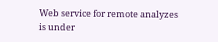Web service for remote analyzes is under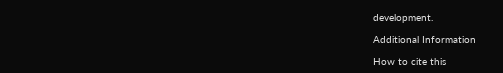development.

Additional Information

How to cite this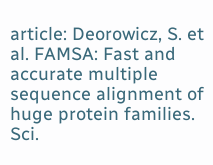article: Deorowicz, S. et al. FAMSA: Fast and accurate multiple sequence alignment of huge protein families. Sci.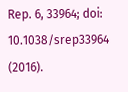Rep. 6, 33964; doi: 10.1038/srep33964 (2016).